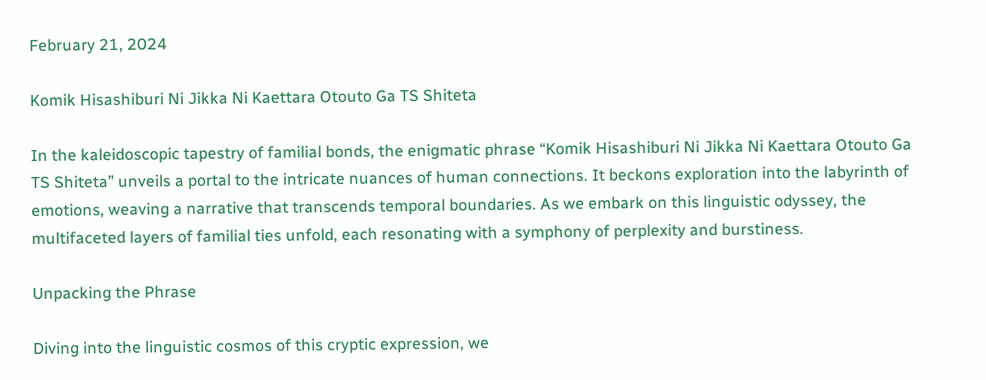February 21, 2024

Komik Hisashiburi Ni Jikka Ni Kaettara Otouto Ga TS Shiteta

In the kaleidoscopic tapestry of familial bonds, the enigmatic phrase “Komik Hisashiburi Ni Jikka Ni Kaettara Otouto Ga TS Shiteta” unveils a portal to the intricate nuances of human connections. It beckons exploration into the labyrinth of emotions, weaving a narrative that transcends temporal boundaries. As we embark on this linguistic odyssey, the multifaceted layers of familial ties unfold, each resonating with a symphony of perplexity and burstiness.

Unpacking the Phrase

Diving into the linguistic cosmos of this cryptic expression, we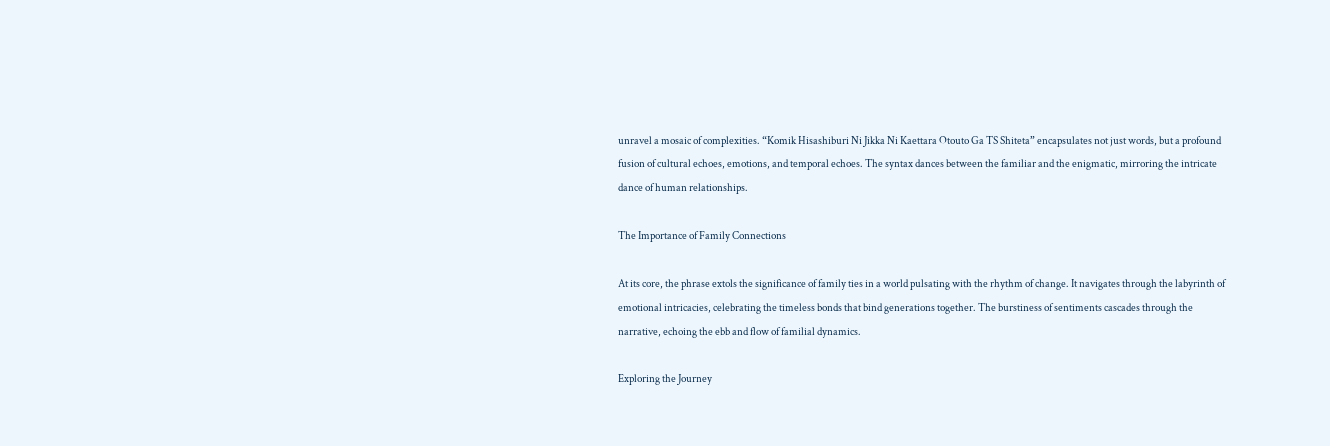unravel a mosaic of complexities. “Komik Hisashiburi Ni Jikka Ni Kaettara Otouto Ga TS Shiteta” encapsulates not just words, but a profound fusion of cultural echoes, emotions, and temporal echoes. The syntax dances between the familiar and the enigmatic, mirroring the intricate dance of human relationships.

The Importance of Family Connections

At its core, the phrase extols the significance of family ties in a world pulsating with the rhythm of change. It navigates through the labyrinth of emotional intricacies, celebrating the timeless bonds that bind generations together. The burstiness of sentiments cascades through the narrative, echoing the ebb and flow of familial dynamics.

Exploring the Journey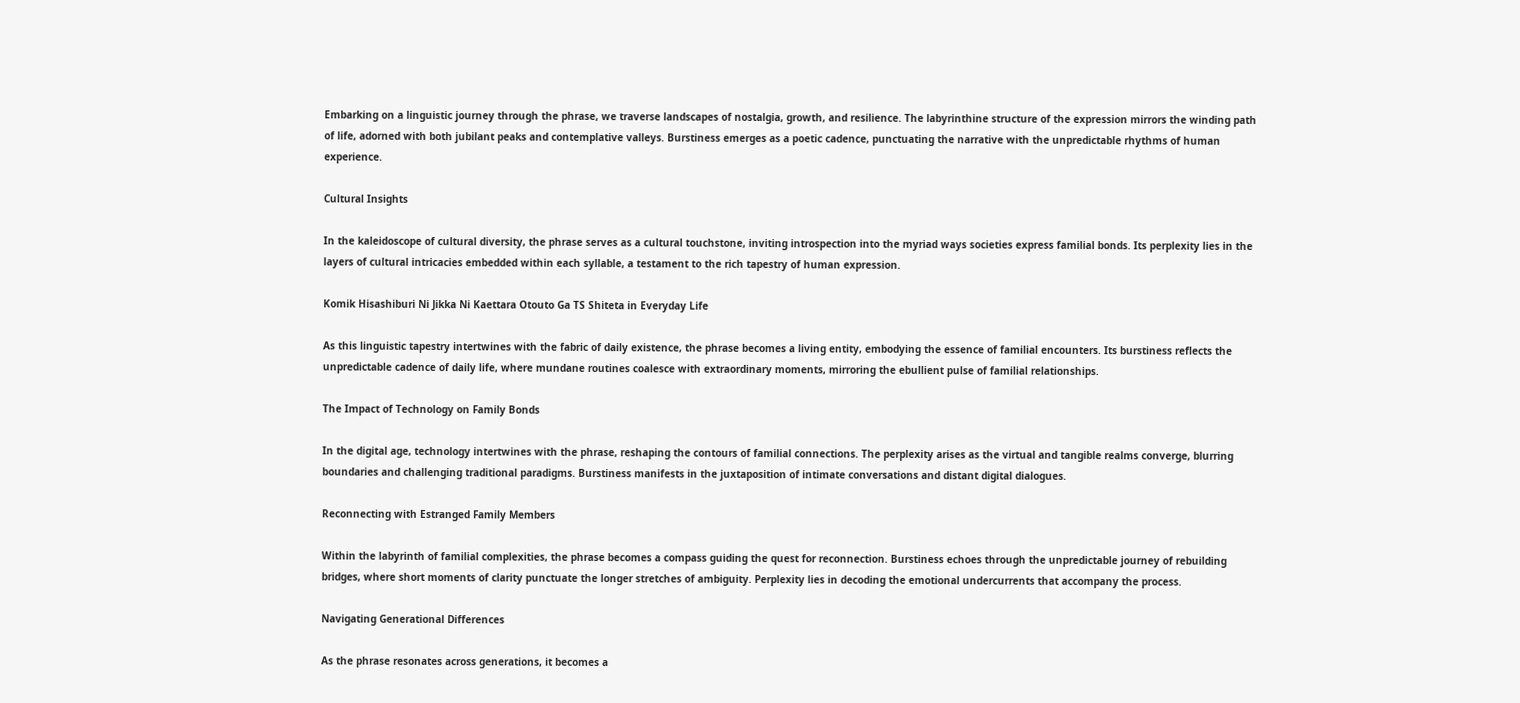Embarking on a linguistic journey through the phrase, we traverse landscapes of nostalgia, growth, and resilience. The labyrinthine structure of the expression mirrors the winding path of life, adorned with both jubilant peaks and contemplative valleys. Burstiness emerges as a poetic cadence, punctuating the narrative with the unpredictable rhythms of human experience.

Cultural Insights

In the kaleidoscope of cultural diversity, the phrase serves as a cultural touchstone, inviting introspection into the myriad ways societies express familial bonds. Its perplexity lies in the layers of cultural intricacies embedded within each syllable, a testament to the rich tapestry of human expression.

Komik Hisashiburi Ni Jikka Ni Kaettara Otouto Ga TS Shiteta in Everyday Life

As this linguistic tapestry intertwines with the fabric of daily existence, the phrase becomes a living entity, embodying the essence of familial encounters. Its burstiness reflects the unpredictable cadence of daily life, where mundane routines coalesce with extraordinary moments, mirroring the ebullient pulse of familial relationships.

The Impact of Technology on Family Bonds

In the digital age, technology intertwines with the phrase, reshaping the contours of familial connections. The perplexity arises as the virtual and tangible realms converge, blurring boundaries and challenging traditional paradigms. Burstiness manifests in the juxtaposition of intimate conversations and distant digital dialogues.

Reconnecting with Estranged Family Members

Within the labyrinth of familial complexities, the phrase becomes a compass guiding the quest for reconnection. Burstiness echoes through the unpredictable journey of rebuilding bridges, where short moments of clarity punctuate the longer stretches of ambiguity. Perplexity lies in decoding the emotional undercurrents that accompany the process.

Navigating Generational Differences

As the phrase resonates across generations, it becomes a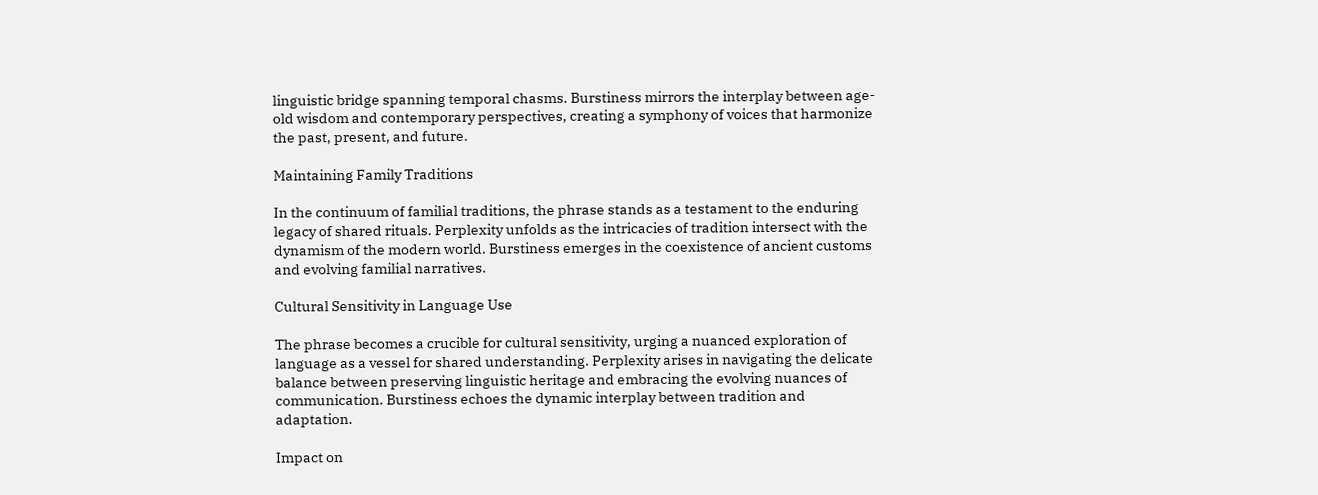linguistic bridge spanning temporal chasms. Burstiness mirrors the interplay between age-old wisdom and contemporary perspectives, creating a symphony of voices that harmonize the past, present, and future.

Maintaining Family Traditions

In the continuum of familial traditions, the phrase stands as a testament to the enduring legacy of shared rituals. Perplexity unfolds as the intricacies of tradition intersect with the dynamism of the modern world. Burstiness emerges in the coexistence of ancient customs and evolving familial narratives.

Cultural Sensitivity in Language Use

The phrase becomes a crucible for cultural sensitivity, urging a nuanced exploration of language as a vessel for shared understanding. Perplexity arises in navigating the delicate balance between preserving linguistic heritage and embracing the evolving nuances of communication. Burstiness echoes the dynamic interplay between tradition and adaptation.

Impact on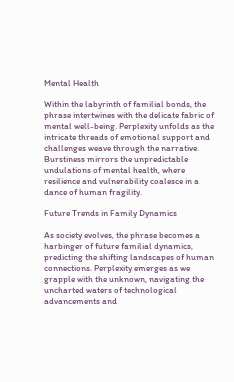Mental Health

Within the labyrinth of familial bonds, the phrase intertwines with the delicate fabric of mental well-being. Perplexity unfolds as the intricate threads of emotional support and challenges weave through the narrative. Burstiness mirrors the unpredictable undulations of mental health, where resilience and vulnerability coalesce in a dance of human fragility.

Future Trends in Family Dynamics

As society evolves, the phrase becomes a harbinger of future familial dynamics, predicting the shifting landscapes of human connections. Perplexity emerges as we grapple with the unknown, navigating the uncharted waters of technological advancements and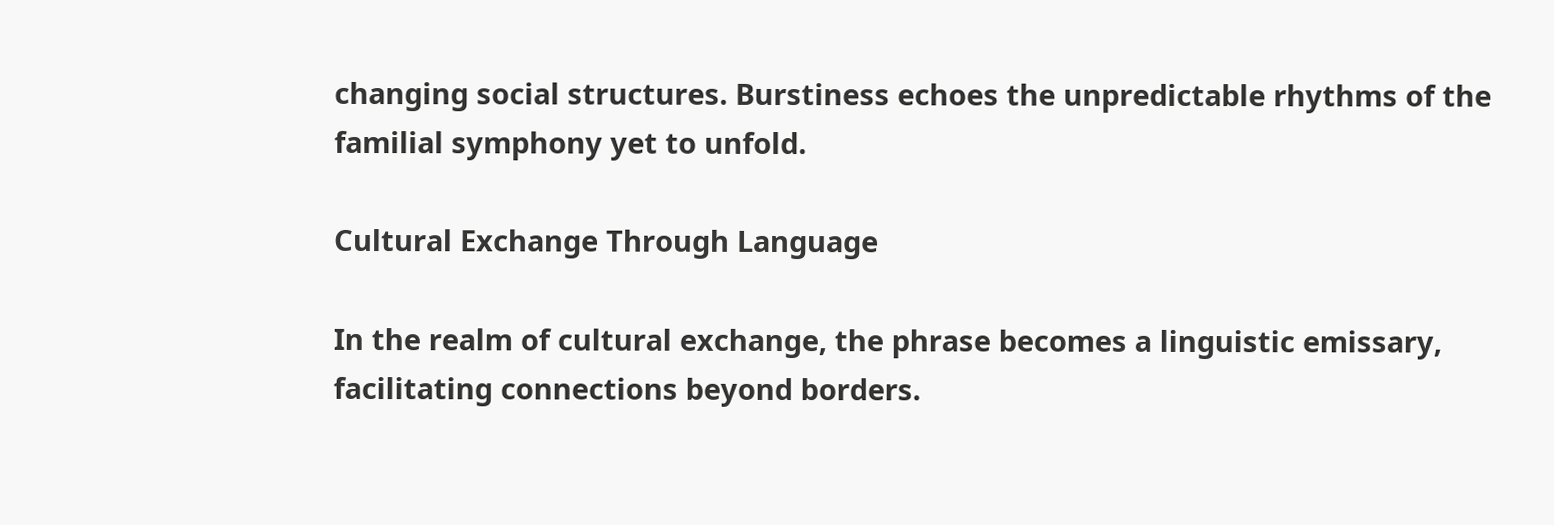changing social structures. Burstiness echoes the unpredictable rhythms of the familial symphony yet to unfold.

Cultural Exchange Through Language

In the realm of cultural exchange, the phrase becomes a linguistic emissary, facilitating connections beyond borders.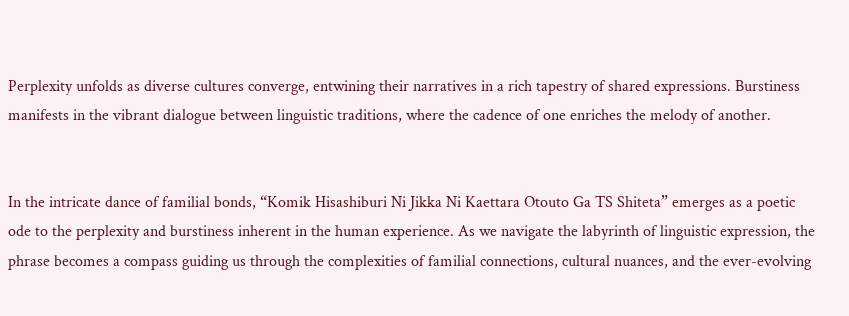Perplexity unfolds as diverse cultures converge, entwining their narratives in a rich tapestry of shared expressions. Burstiness manifests in the vibrant dialogue between linguistic traditions, where the cadence of one enriches the melody of another.


In the intricate dance of familial bonds, “Komik Hisashiburi Ni Jikka Ni Kaettara Otouto Ga TS Shiteta” emerges as a poetic ode to the perplexity and burstiness inherent in the human experience. As we navigate the labyrinth of linguistic expression, the phrase becomes a compass guiding us through the complexities of familial connections, cultural nuances, and the ever-evolving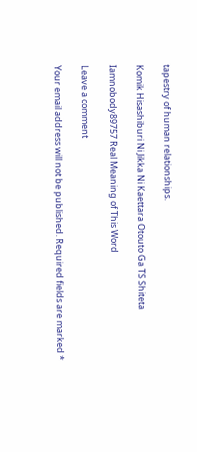tapestry of human relationships.

Komik Hisashiburi Ni Jikka Ni Kaettara Otouto Ga TS Shiteta

Iamnobody89757 Real Meaning of This Word

Leave a comment

Your email address will not be published. Required fields are marked *